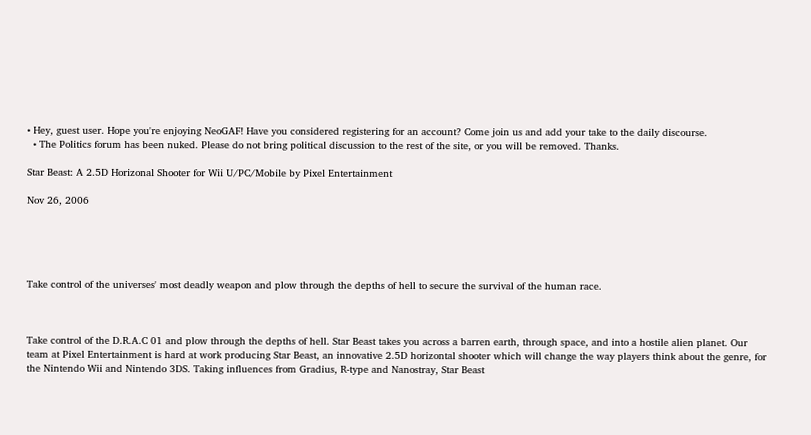• Hey, guest user. Hope you're enjoying NeoGAF! Have you considered registering for an account? Come join us and add your take to the daily discourse.
  • The Politics forum has been nuked. Please do not bring political discussion to the rest of the site, or you will be removed. Thanks.

Star Beast: A 2.5D Horizonal Shooter for Wii U/PC/Mobile by Pixel Entertainment

Nov 26, 2006





Take control of the universes' most deadly weapon and plow through the depths of hell to secure the survival of the human race.



Take control of the D.R.A.C 01 and plow through the depths of hell. Star Beast takes you across a barren earth, through space, and into a hostile alien planet. Our team at Pixel Entertainment is hard at work producing Star Beast, an innovative 2.5D horizontal shooter which will change the way players think about the genre, for the Nintendo Wii and Nintendo 3DS. Taking influences from Gradius, R-type and Nanostray, Star Beast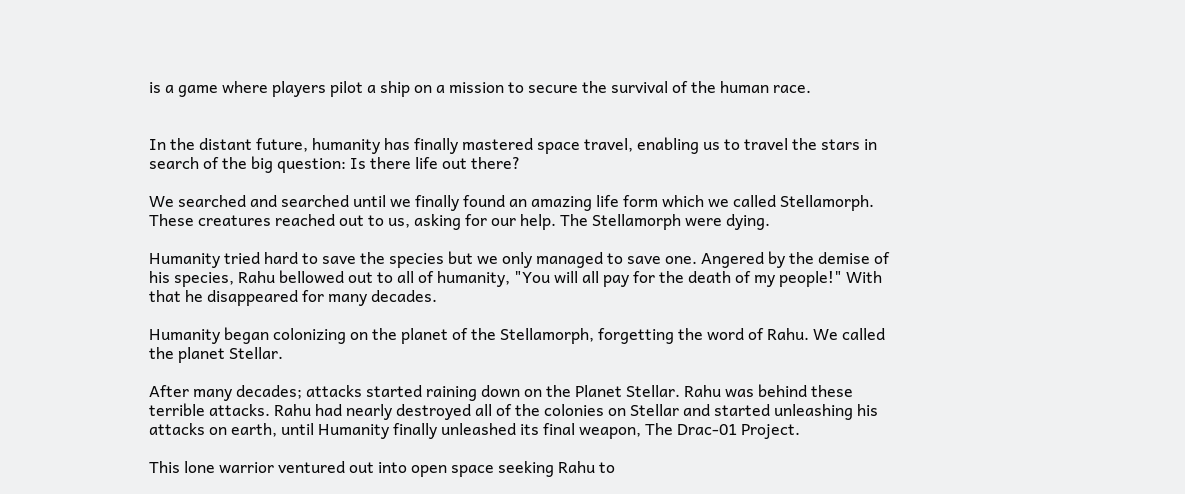is a game where players pilot a ship on a mission to secure the survival of the human race.


In the distant future, humanity has finally mastered space travel, enabling us to travel the stars in search of the big question: Is there life out there?

We searched and searched until we finally found an amazing life form which we called Stellamorph. These creatures reached out to us, asking for our help. The Stellamorph were dying.

Humanity tried hard to save the species but we only managed to save one. Angered by the demise of his species, Rahu bellowed out to all of humanity, "You will all pay for the death of my people!" With that he disappeared for many decades.

Humanity began colonizing on the planet of the Stellamorph, forgetting the word of Rahu. We called the planet Stellar.

After many decades; attacks started raining down on the Planet Stellar. Rahu was behind these terrible attacks. Rahu had nearly destroyed all of the colonies on Stellar and started unleashing his attacks on earth, until Humanity finally unleashed its final weapon, The Drac-01 Project.

This lone warrior ventured out into open space seeking Rahu to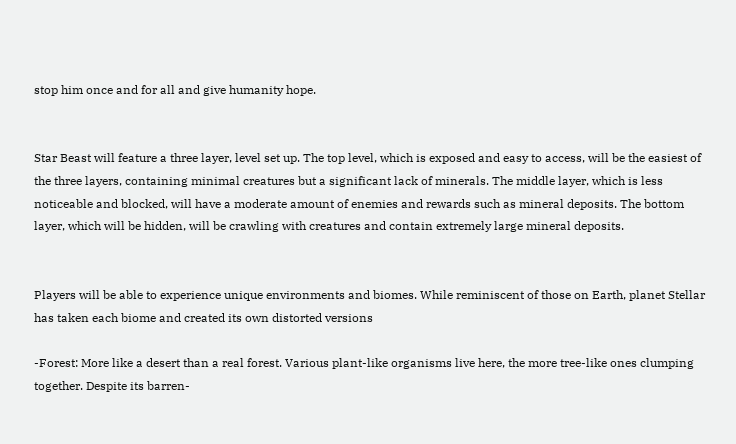stop him once and for all and give humanity hope.


Star Beast will feature a three layer, level set up. The top level, which is exposed and easy to access, will be the easiest of the three layers, containing minimal creatures but a significant lack of minerals. The middle layer, which is less noticeable and blocked, will have a moderate amount of enemies and rewards such as mineral deposits. The bottom layer, which will be hidden, will be crawling with creatures and contain extremely large mineral deposits.


Players will be able to experience unique environments and biomes. While reminiscent of those on Earth, planet Stellar has taken each biome and created its own distorted versions

-Forest: More like a desert than a real forest. Various plant-like organisms live here, the more tree-like ones clumping together. Despite its barren-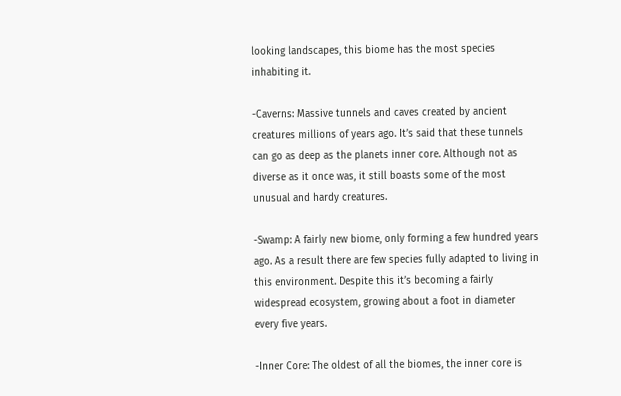looking landscapes, this biome has the most species inhabiting it.

-Caverns: Massive tunnels and caves created by ancient creatures millions of years ago. It’s said that these tunnels can go as deep as the planets inner core. Although not as diverse as it once was, it still boasts some of the most unusual and hardy creatures.

-Swamp: A fairly new biome, only forming a few hundred years ago. As a result there are few species fully adapted to living in this environment. Despite this it’s becoming a fairly widespread ecosystem, growing about a foot in diameter every five years.

-Inner Core: The oldest of all the biomes, the inner core is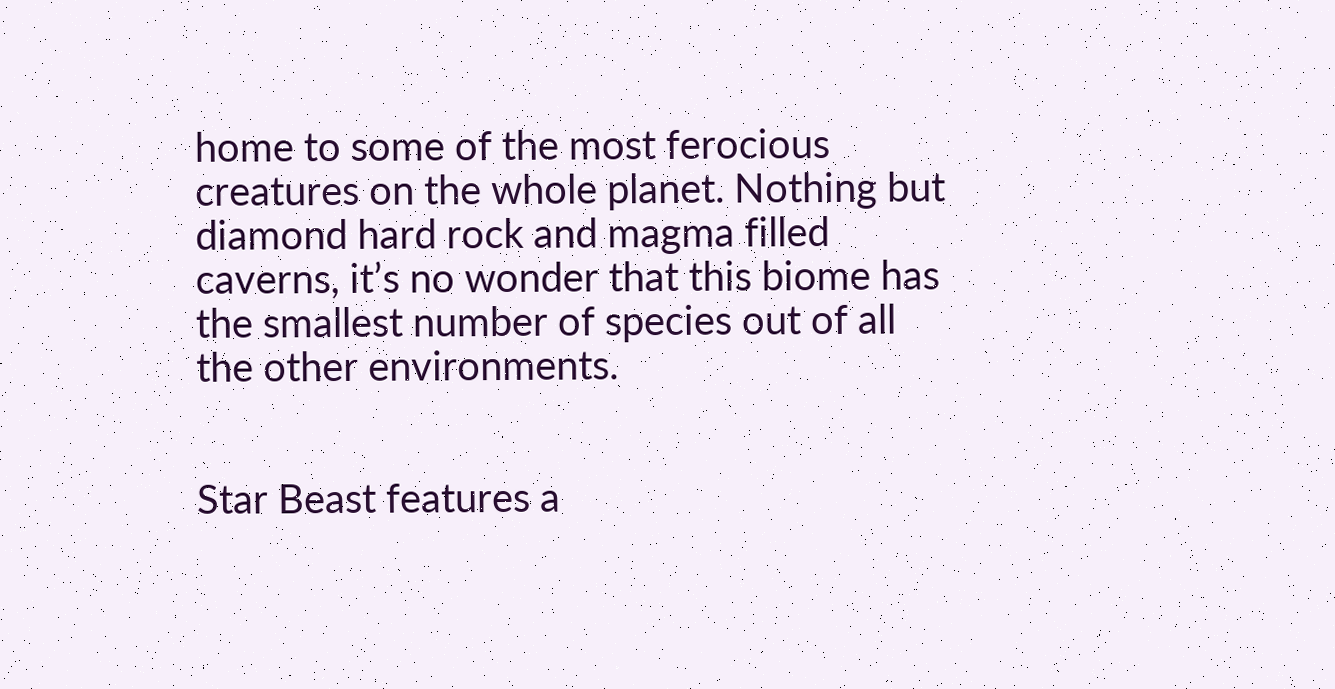home to some of the most ferocious creatures on the whole planet. Nothing but diamond hard rock and magma filled caverns, it’s no wonder that this biome has the smallest number of species out of all the other environments.


Star Beast features a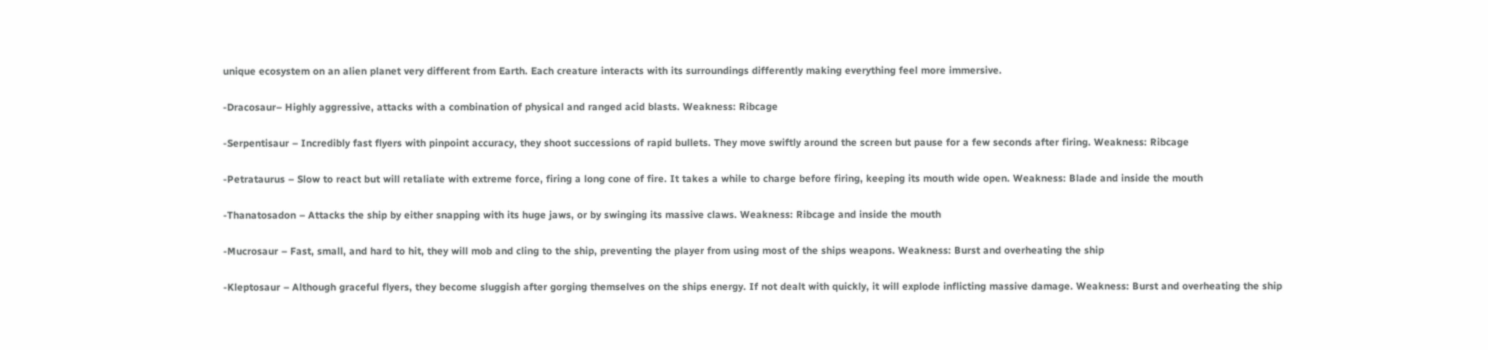unique ecosystem on an alien planet very different from Earth. Each creature interacts with its surroundings differently making everything feel more immersive.

-Dracosaur– Highly aggressive, attacks with a combination of physical and ranged acid blasts. Weakness: Ribcage

-Serpentisaur – Incredibly fast flyers with pinpoint accuracy, they shoot successions of rapid bullets. They move swiftly around the screen but pause for a few seconds after firing. Weakness: Ribcage

-Petrataurus – Slow to react but will retaliate with extreme force, firing a long cone of fire. It takes a while to charge before firing, keeping its mouth wide open. Weakness: Blade and inside the mouth

-Thanatosadon – Attacks the ship by either snapping with its huge jaws, or by swinging its massive claws. Weakness: Ribcage and inside the mouth

-Mucrosaur – Fast, small, and hard to hit, they will mob and cling to the ship, preventing the player from using most of the ships weapons. Weakness: Burst and overheating the ship

-Kleptosaur – Although graceful flyers, they become sluggish after gorging themselves on the ships energy. If not dealt with quickly, it will explode inflicting massive damage. Weakness: Burst and overheating the ship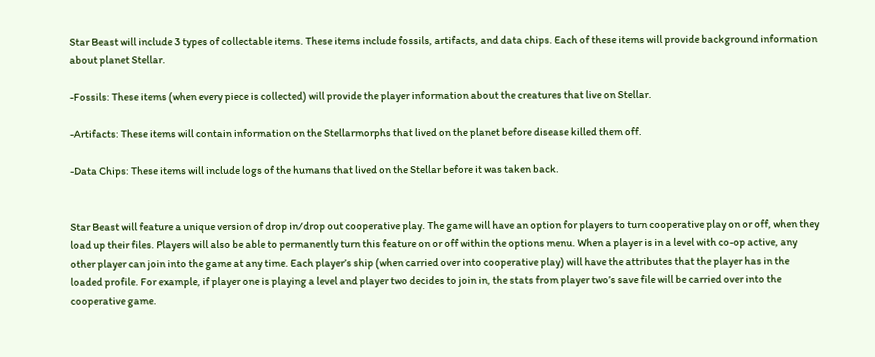Star Beast will include 3 types of collectable items. These items include fossils, artifacts, and data chips. Each of these items will provide background information about planet Stellar.

-Fossils: These items (when every piece is collected) will provide the player information about the creatures that live on Stellar.

-Artifacts: These items will contain information on the Stellarmorphs that lived on the planet before disease killed them off.

-Data Chips: These items will include logs of the humans that lived on the Stellar before it was taken back.


Star Beast will feature a unique version of drop in/drop out cooperative play. The game will have an option for players to turn cooperative play on or off, when they load up their files. Players will also be able to permanently turn this feature on or off within the options menu. When a player is in a level with co-op active, any other player can join into the game at any time. Each player’s ship (when carried over into cooperative play) will have the attributes that the player has in the loaded profile. For example, if player one is playing a level and player two decides to join in, the stats from player two’s save file will be carried over into the cooperative game.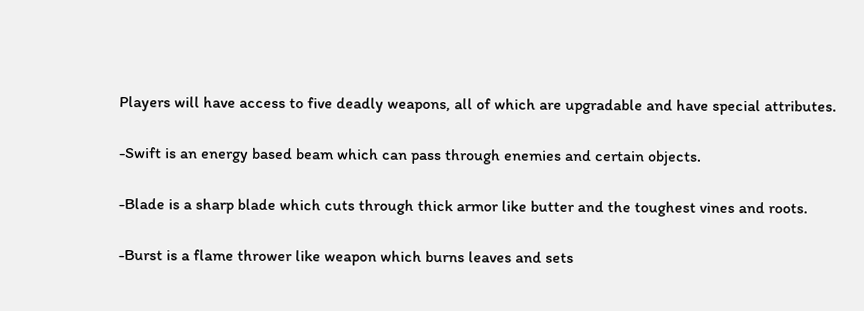Players will have access to five deadly weapons, all of which are upgradable and have special attributes.

-Swift is an energy based beam which can pass through enemies and certain objects.

-Blade is a sharp blade which cuts through thick armor like butter and the toughest vines and roots.

-Burst is a flame thrower like weapon which burns leaves and sets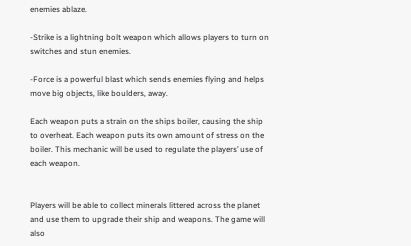enemies ablaze.

-Strike is a lightning bolt weapon which allows players to turn on switches and stun enemies.

-Force is a powerful blast which sends enemies flying and helps move big objects, like boulders, away.

Each weapon puts a strain on the ships boiler, causing the ship to overheat. Each weapon puts its own amount of stress on the boiler. This mechanic will be used to regulate the players’ use of each weapon.


Players will be able to collect minerals littered across the planet and use them to upgrade their ship and weapons. The game will also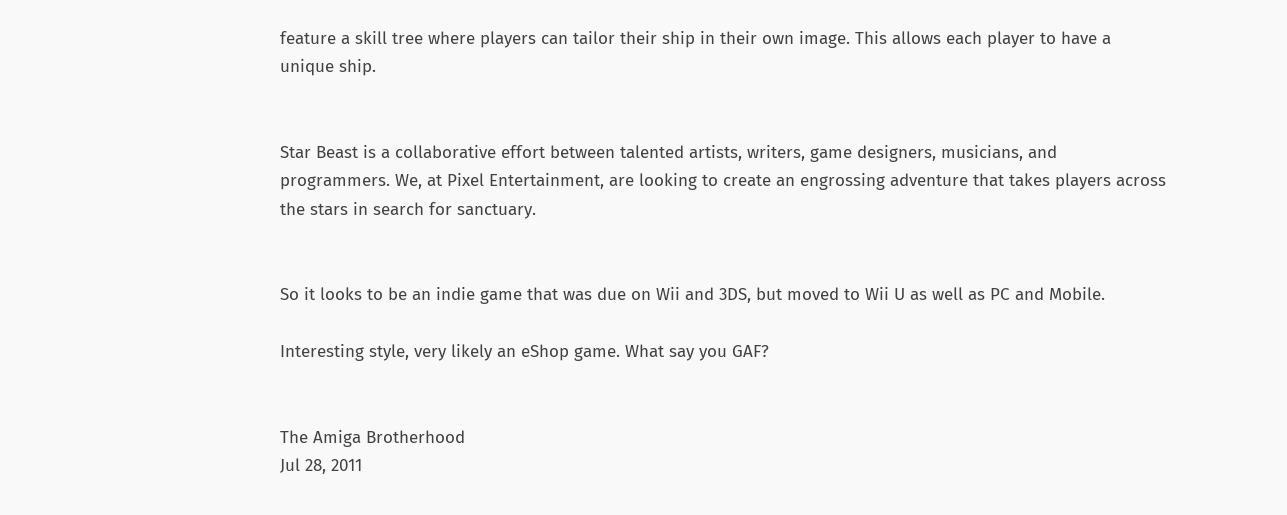feature a skill tree where players can tailor their ship in their own image. This allows each player to have a unique ship.


Star Beast is a collaborative effort between talented artists, writers, game designers, musicians, and programmers. We, at Pixel Entertainment, are looking to create an engrossing adventure that takes players across the stars in search for sanctuary.


So it looks to be an indie game that was due on Wii and 3DS, but moved to Wii U as well as PC and Mobile.

Interesting style, very likely an eShop game. What say you GAF?


The Amiga Brotherhood
Jul 28, 2011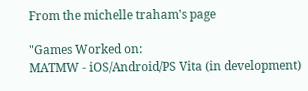From the michelle traham's page

"Games Worked on:
MATMW - iOS/Android/PS Vita (in development)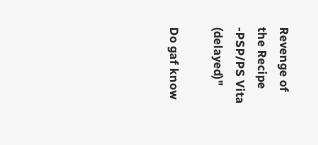Revenge of the Recipe -PSP/PS Vita (delayed)"

Do gaf know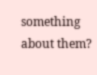something about them?